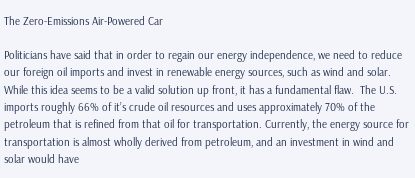The Zero-Emissions Air-Powered Car

Politicians have said that in order to regain our energy independence, we need to reduce our foreign oil imports and invest in renewable energy sources, such as wind and solar. While this idea seems to be a valid solution up front, it has a fundamental flaw.  The U.S. imports roughly 66% of it’s crude oil resources and uses approximately 70% of the petroleum that is refined from that oil for transportation. Currently, the energy source for transportation is almost wholly derived from petroleum, and an investment in wind and solar would have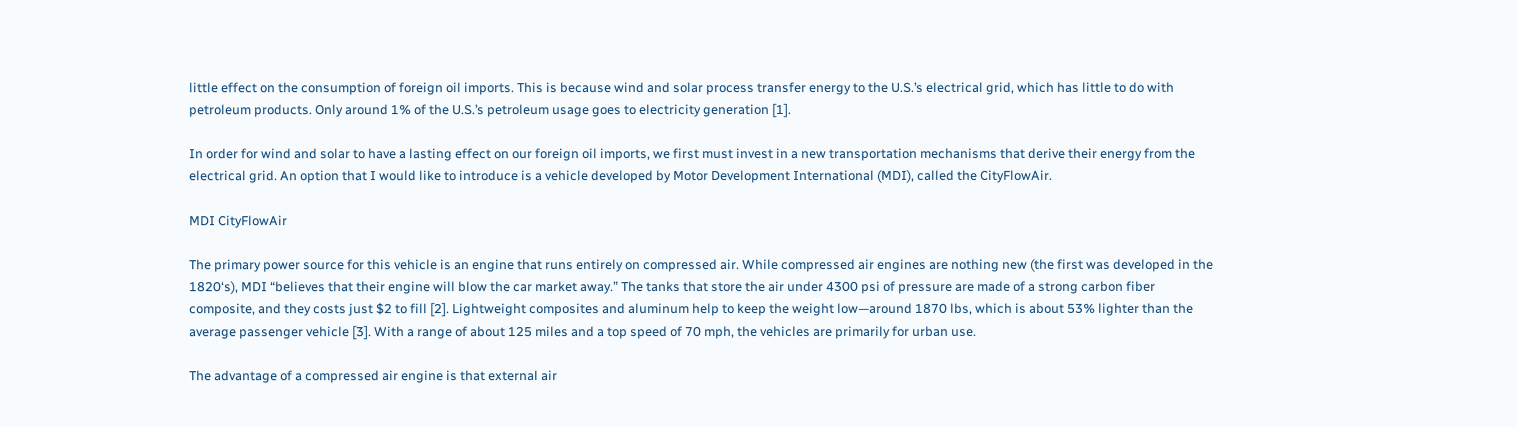little effect on the consumption of foreign oil imports. This is because wind and solar process transfer energy to the U.S.’s electrical grid, which has little to do with petroleum products. Only around 1% of the U.S.’s petroleum usage goes to electricity generation [1].

In order for wind and solar to have a lasting effect on our foreign oil imports, we first must invest in a new transportation mechanisms that derive their energy from the electrical grid. An option that I would like to introduce is a vehicle developed by Motor Development International (MDI), called the CityFlowAir.

MDI CityFlowAir

The primary power source for this vehicle is an engine that runs entirely on compressed air. While compressed air engines are nothing new (the first was developed in the 1820‘s), MDI “believes that their engine will blow the car market away.” The tanks that store the air under 4300 psi of pressure are made of a strong carbon fiber composite, and they costs just $2 to fill [2]. Lightweight composites and aluminum help to keep the weight low—around 1870 lbs, which is about 53% lighter than the average passenger vehicle [3]. With a range of about 125 miles and a top speed of 70 mph, the vehicles are primarily for urban use.

The advantage of a compressed air engine is that external air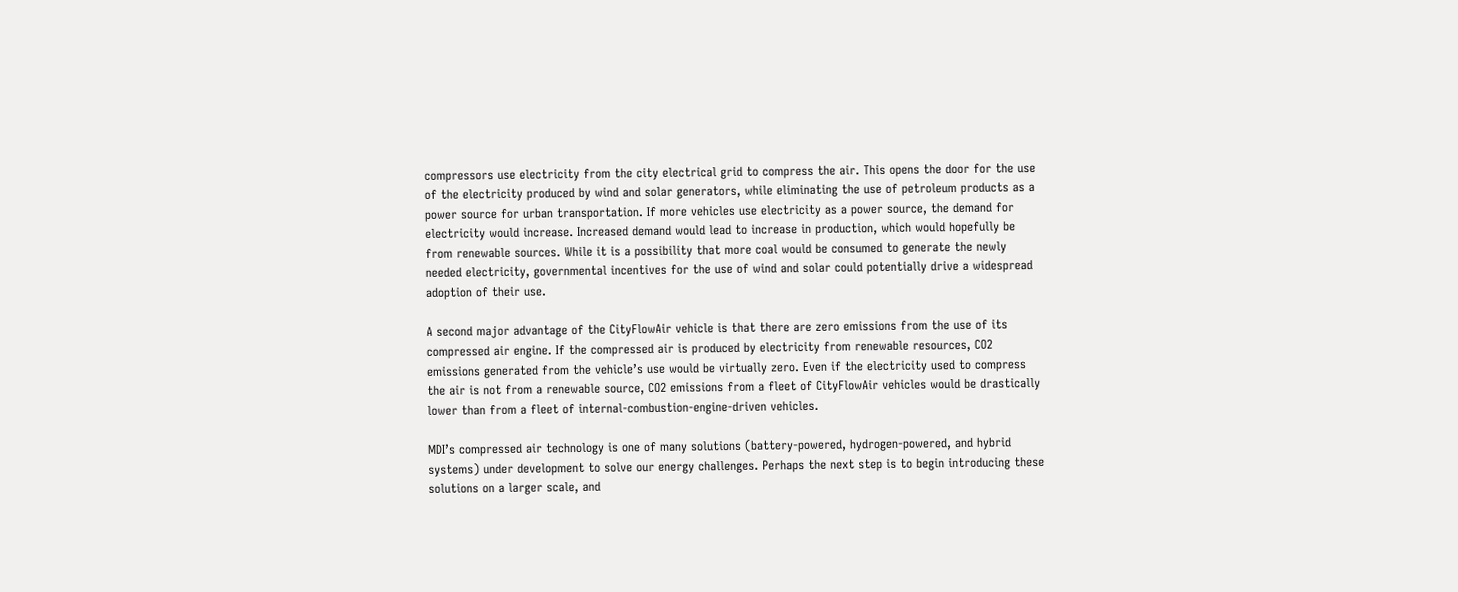compressors use electricity from the city electrical grid to compress the air. This opens the door for the use of the electricity produced by wind and solar generators, while eliminating the use of petroleum products as a power source for urban transportation. If more vehicles use electricity as a power source, the demand for electricity would increase. Increased demand would lead to increase in production, which would hopefully be from renewable sources. While it is a possibility that more coal would be consumed to generate the newly needed electricity, governmental incentives for the use of wind and solar could potentially drive a widespread adoption of their use.

A second major advantage of the CityFlowAir vehicle is that there are zero emissions from the use of its compressed air engine. If the compressed air is produced by electricity from renewable resources, CO2 emissions generated from the vehicle’s use would be virtually zero. Even if the electricity used to compress the air is not from a renewable source, CO2 emissions from a fleet of CityFlowAir vehicles would be drastically lower than from a fleet of internal-combustion-engine-driven vehicles.

MDI’s compressed air technology is one of many solutions (battery-powered, hydrogen-powered, and hybrid systems) under development to solve our energy challenges. Perhaps the next step is to begin introducing these solutions on a larger scale, and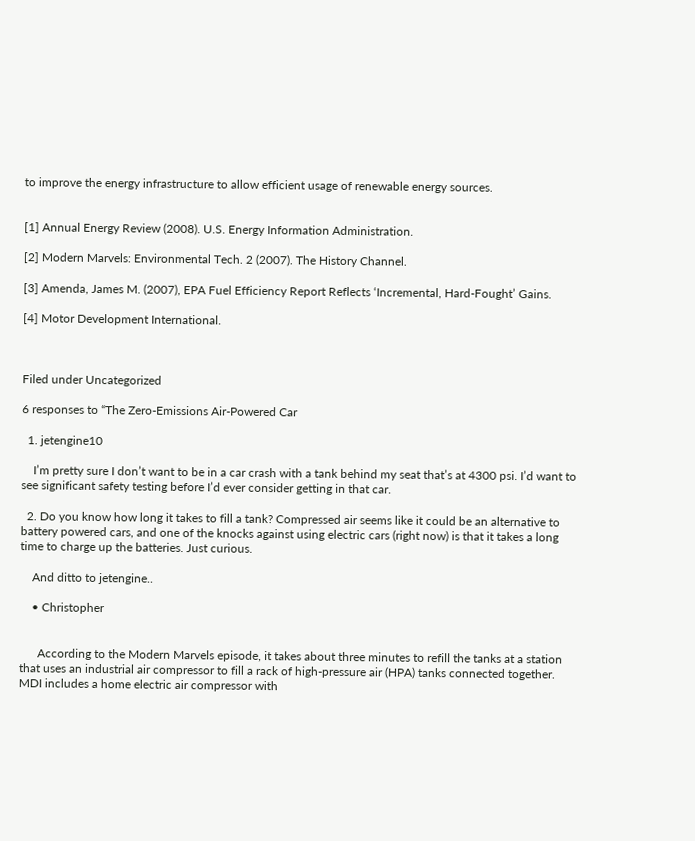to improve the energy infrastructure to allow efficient usage of renewable energy sources.


[1] Annual Energy Review (2008). U.S. Energy Information Administration.

[2] Modern Marvels: Environmental Tech. 2 (2007). The History Channel.

[3] Amenda, James M. (2007), EPA Fuel Efficiency Report Reflects ‘Incremental, Hard-Fought’ Gains.

[4] Motor Development International.



Filed under Uncategorized

6 responses to “The Zero-Emissions Air-Powered Car

  1. jetengine10

    I’m pretty sure I don’t want to be in a car crash with a tank behind my seat that’s at 4300 psi. I’d want to see significant safety testing before I’d ever consider getting in that car.

  2. Do you know how long it takes to fill a tank? Compressed air seems like it could be an alternative to battery powered cars, and one of the knocks against using electric cars (right now) is that it takes a long time to charge up the batteries. Just curious.

    And ditto to jetengine..

    • Christopher


      According to the Modern Marvels episode, it takes about three minutes to refill the tanks at a station that uses an industrial air compressor to fill a rack of high-pressure air (HPA) tanks connected together. MDI includes a home electric air compressor with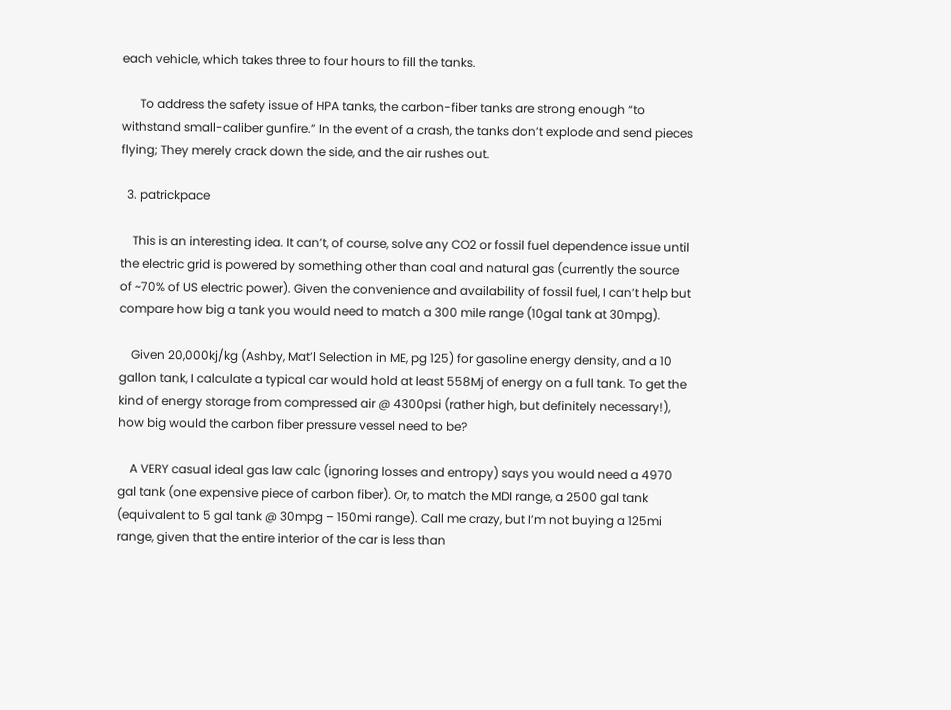each vehicle, which takes three to four hours to fill the tanks.

      To address the safety issue of HPA tanks, the carbon-fiber tanks are strong enough “to withstand small-caliber gunfire.” In the event of a crash, the tanks don’t explode and send pieces flying; They merely crack down the side, and the air rushes out.

  3. patrickpace

    This is an interesting idea. It can’t, of course, solve any CO2 or fossil fuel dependence issue until the electric grid is powered by something other than coal and natural gas (currently the source of ~70% of US electric power). Given the convenience and availability of fossil fuel, I can’t help but compare how big a tank you would need to match a 300 mile range (10gal tank at 30mpg).

    Given 20,000kj/kg (Ashby, Mat’l Selection in ME, pg 125) for gasoline energy density, and a 10 gallon tank, I calculate a typical car would hold at least 558Mj of energy on a full tank. To get the kind of energy storage from compressed air @ 4300psi (rather high, but definitely necessary!), how big would the carbon fiber pressure vessel need to be?

    A VERY casual ideal gas law calc (ignoring losses and entropy) says you would need a 4970 gal tank (one expensive piece of carbon fiber). Or, to match the MDI range, a 2500 gal tank (equivalent to 5 gal tank @ 30mpg – 150mi range). Call me crazy, but I’m not buying a 125mi range, given that the entire interior of the car is less than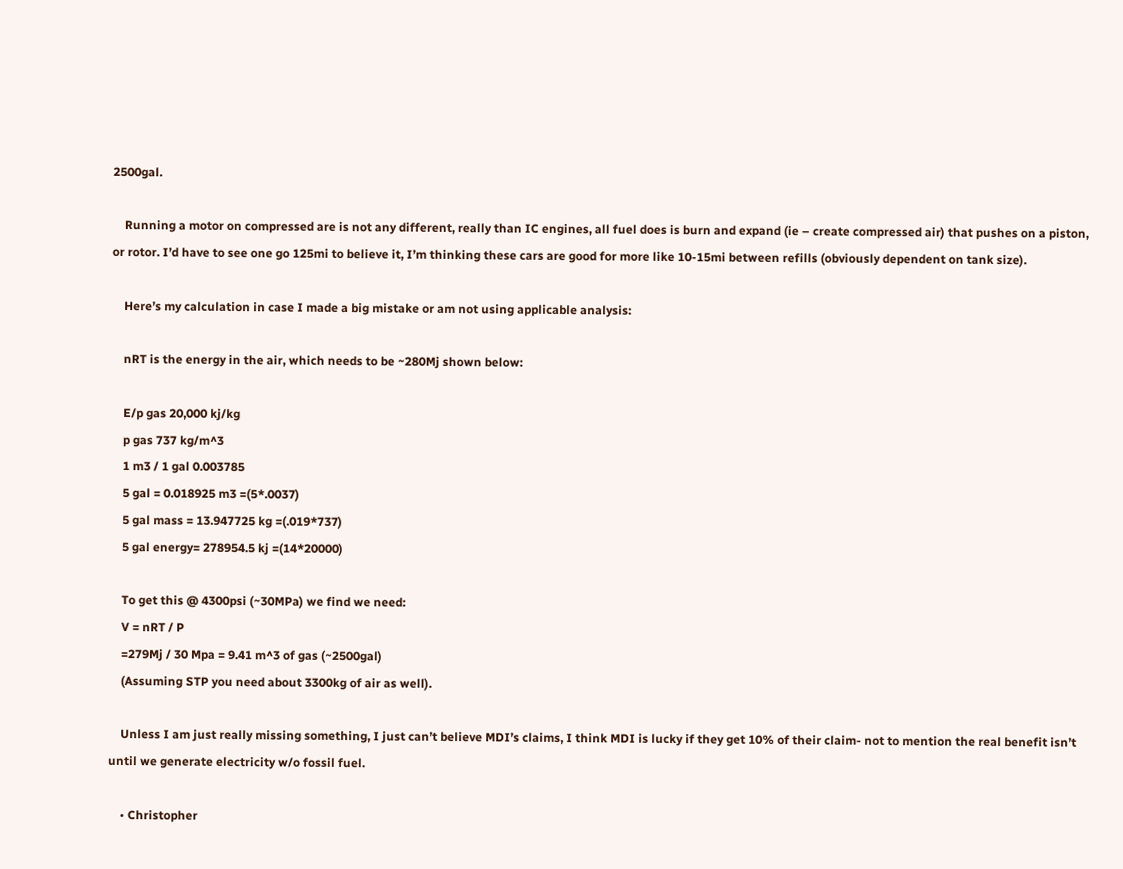2500gal.

    Running a motor on compressed are is not any different, really than IC engines, all fuel does is burn and expand (ie – create compressed air) that pushes on a piston, or rotor. I’d have to see one go 125mi to believe it, I’m thinking these cars are good for more like 10-15mi between refills (obviously dependent on tank size).

    Here’s my calculation in case I made a big mistake or am not using applicable analysis:

    nRT is the energy in the air, which needs to be ~280Mj shown below:

    E/p gas 20,000 kj/kg
    p gas 737 kg/m^3
    1 m3 / 1 gal 0.003785
    5 gal = 0.018925 m3 =(5*.0037)
    5 gal mass = 13.947725 kg =(.019*737)
    5 gal energy= 278954.5 kj =(14*20000)

    To get this @ 4300psi (~30MPa) we find we need:
    V = nRT / P
    =279Mj / 30 Mpa = 9.41 m^3 of gas (~2500gal)
    (Assuming STP you need about 3300kg of air as well).

    Unless I am just really missing something, I just can’t believe MDI’s claims, I think MDI is lucky if they get 10% of their claim- not to mention the real benefit isn’t until we generate electricity w/o fossil fuel.

    • Christopher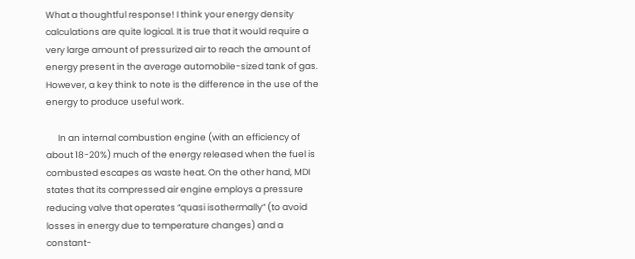What a thoughtful response! I think your energy density calculations are quite logical. It is true that it would require a very large amount of pressurized air to reach the amount of energy present in the average automobile-sized tank of gas. However, a key think to note is the difference in the use of the energy to produce useful work.

      In an internal combustion engine (with an efficiency of about 18-20%) much of the energy released when the fuel is combusted escapes as waste heat. On the other hand, MDI states that its compressed air engine employs a pressure reducing valve that operates “quasi isothermally” (to avoid losses in energy due to temperature changes) and a constant-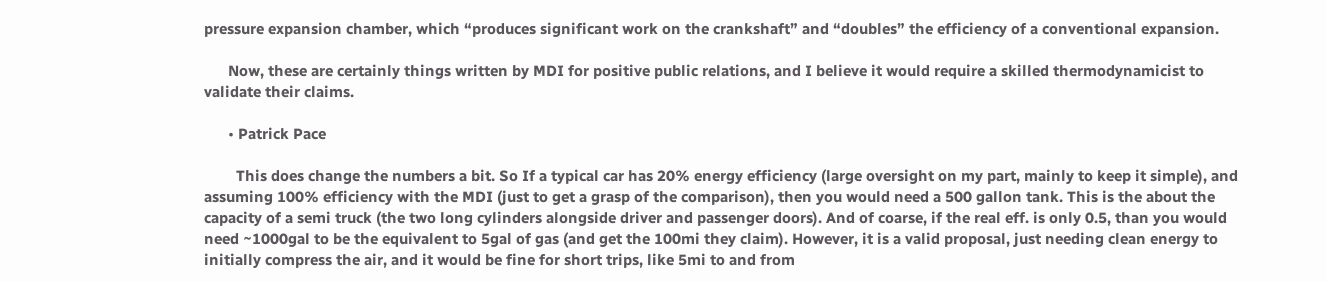pressure expansion chamber, which “produces significant work on the crankshaft” and “doubles” the efficiency of a conventional expansion.

      Now, these are certainly things written by MDI for positive public relations, and I believe it would require a skilled thermodynamicist to validate their claims.

      • Patrick Pace

        This does change the numbers a bit. So If a typical car has 20% energy efficiency (large oversight on my part, mainly to keep it simple), and assuming 100% efficiency with the MDI (just to get a grasp of the comparison), then you would need a 500 gallon tank. This is the about the capacity of a semi truck (the two long cylinders alongside driver and passenger doors). And of coarse, if the real eff. is only 0.5, than you would need ~1000gal to be the equivalent to 5gal of gas (and get the 100mi they claim). However, it is a valid proposal, just needing clean energy to initially compress the air, and it would be fine for short trips, like 5mi to and from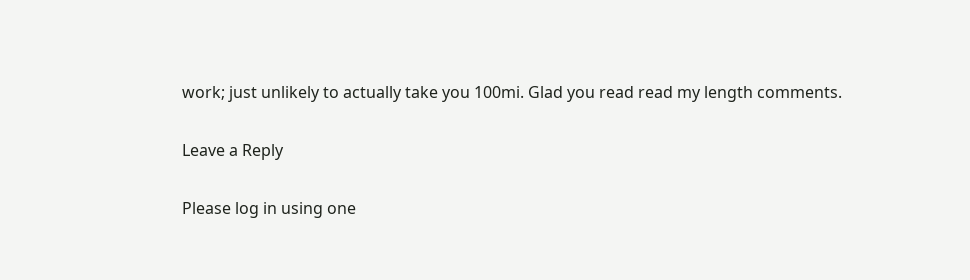work; just unlikely to actually take you 100mi. Glad you read read my length comments.

Leave a Reply

Please log in using one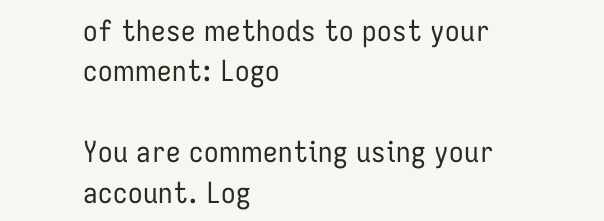of these methods to post your comment: Logo

You are commenting using your account. Log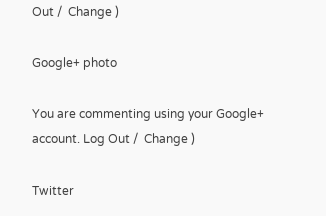Out /  Change )

Google+ photo

You are commenting using your Google+ account. Log Out /  Change )

Twitter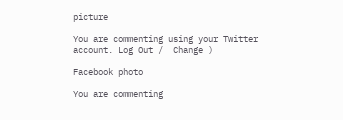picture

You are commenting using your Twitter account. Log Out /  Change )

Facebook photo

You are commenting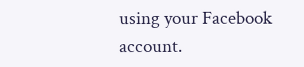using your Facebook account.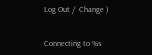Log Out /  Change )


Connecting to %s